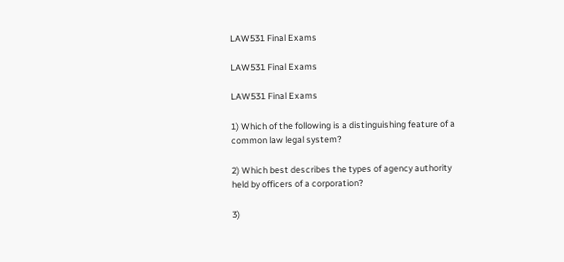LAW531 Final Exams

LAW531 Final Exams

LAW531 Final Exams

1) Which of the following is a distinguishing feature of a common law legal system?

2) Which best describes the types of agency authority held by officers of a corporation?

3)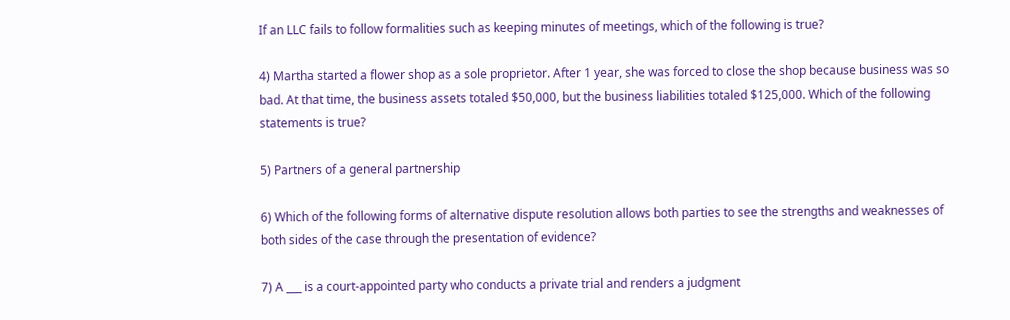If an LLC fails to follow formalities such as keeping minutes of meetings, which of the following is true?

4) Martha started a flower shop as a sole proprietor. After 1 year, she was forced to close the shop because business was so bad. At that time, the business assets totaled $50,000, but the business liabilities totaled $125,000. Which of the following statements is true?

5) Partners of a general partnership

6) Which of the following forms of alternative dispute resolution allows both parties to see the strengths and weaknesses of both sides of the case through the presentation of evidence?

7) A ___ is a court-appointed party who conducts a private trial and renders a judgment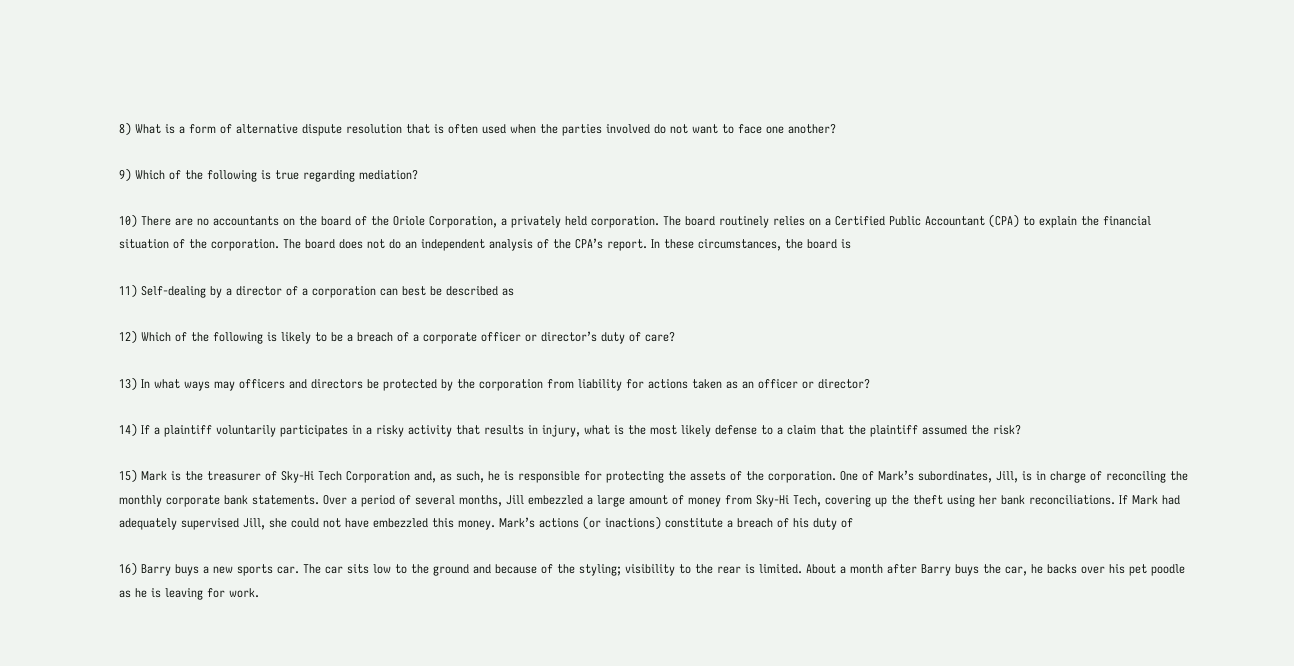8) What is a form of alternative dispute resolution that is often used when the parties involved do not want to face one another?

9) Which of the following is true regarding mediation?

10) There are no accountants on the board of the Oriole Corporation, a privately held corporation. The board routinely relies on a Certified Public Accountant (CPA) to explain the financial situation of the corporation. The board does not do an independent analysis of the CPA’s report. In these circumstances, the board is

11) Self-dealing by a director of a corporation can best be described as

12) Which of the following is likely to be a breach of a corporate officer or director’s duty of care?

13) In what ways may officers and directors be protected by the corporation from liability for actions taken as an officer or director?

14) If a plaintiff voluntarily participates in a risky activity that results in injury, what is the most likely defense to a claim that the plaintiff assumed the risk?

15) Mark is the treasurer of Sky-Hi Tech Corporation and, as such, he is responsible for protecting the assets of the corporation. One of Mark’s subordinates, Jill, is in charge of reconciling the monthly corporate bank statements. Over a period of several months, Jill embezzled a large amount of money from Sky-Hi Tech, covering up the theft using her bank reconciliations. If Mark had adequately supervised Jill, she could not have embezzled this money. Mark’s actions (or inactions) constitute a breach of his duty of

16) Barry buys a new sports car. The car sits low to the ground and because of the styling; visibility to the rear is limited. About a month after Barry buys the car, he backs over his pet poodle as he is leaving for work.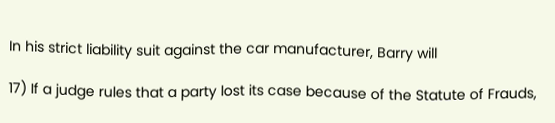In his strict liability suit against the car manufacturer, Barry will

17) If a judge rules that a party lost its case because of the Statute of Frauds,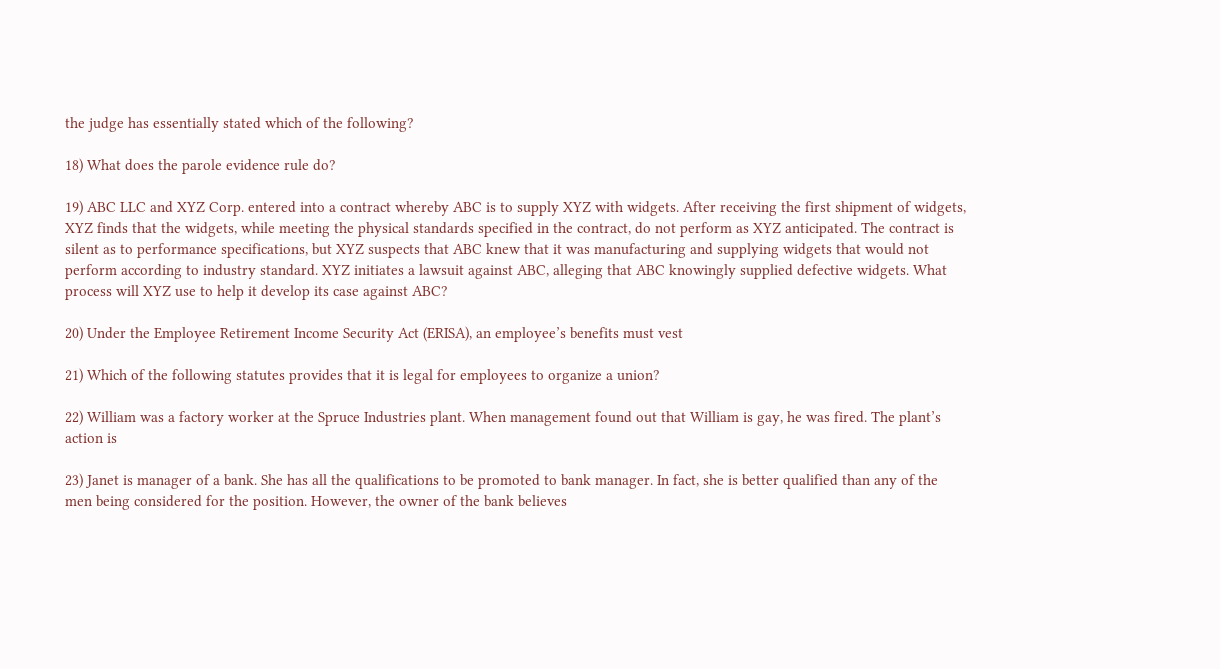the judge has essentially stated which of the following?

18) What does the parole evidence rule do?

19) ABC LLC and XYZ Corp. entered into a contract whereby ABC is to supply XYZ with widgets. After receiving the first shipment of widgets, XYZ finds that the widgets, while meeting the physical standards specified in the contract, do not perform as XYZ anticipated. The contract is silent as to performance specifications, but XYZ suspects that ABC knew that it was manufacturing and supplying widgets that would not perform according to industry standard. XYZ initiates a lawsuit against ABC, alleging that ABC knowingly supplied defective widgets. What process will XYZ use to help it develop its case against ABC?

20) Under the Employee Retirement Income Security Act (ERISA), an employee’s benefits must vest

21) Which of the following statutes provides that it is legal for employees to organize a union?

22) William was a factory worker at the Spruce Industries plant. When management found out that William is gay, he was fired. The plant’s action is

23) Janet is manager of a bank. She has all the qualifications to be promoted to bank manager. In fact, she is better qualified than any of the men being considered for the position. However, the owner of the bank believes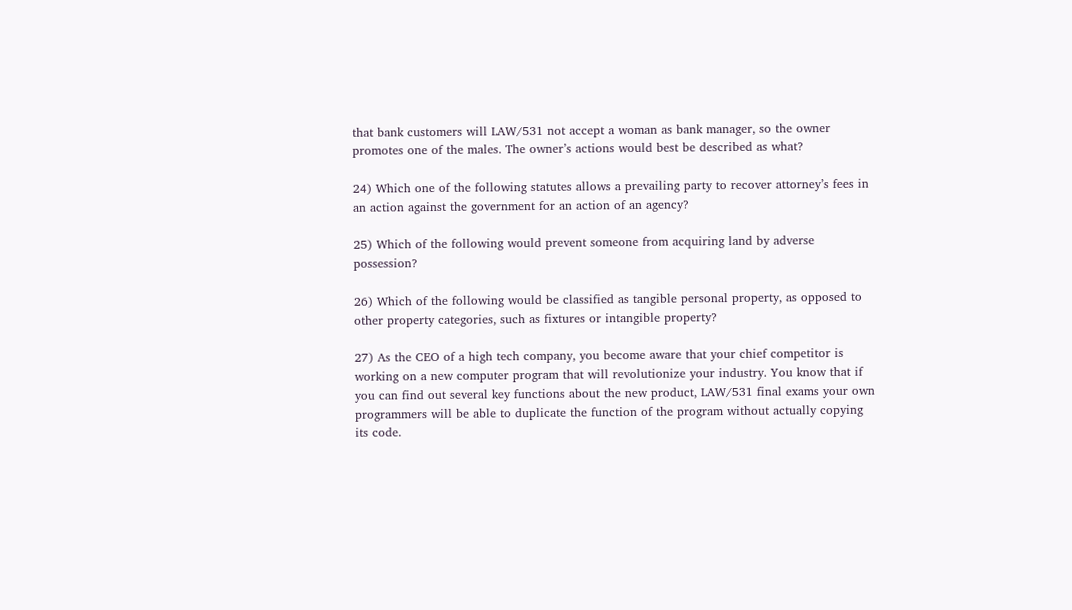that bank customers will LAW/531 not accept a woman as bank manager, so the owner promotes one of the males. The owner’s actions would best be described as what?

24) Which one of the following statutes allows a prevailing party to recover attorney’s fees in an action against the government for an action of an agency?

25) Which of the following would prevent someone from acquiring land by adverse possession?

26) Which of the following would be classified as tangible personal property, as opposed to other property categories, such as fixtures or intangible property?

27) As the CEO of a high tech company, you become aware that your chief competitor is working on a new computer program that will revolutionize your industry. You know that if you can find out several key functions about the new product, LAW/531 final exams your own programmers will be able to duplicate the function of the program without actually copying its code.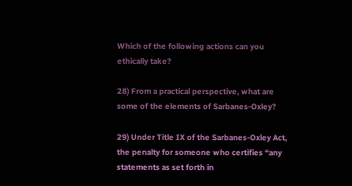Which of the following actions can you ethically take?

28) From a practical perspective, what are some of the elements of Sarbanes-Oxley?

29) Under Title IX of the Sarbanes-Oxley Act, the penalty for someone who certifies “any statements as set forth in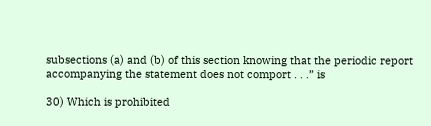subsections (a) and (b) of this section knowing that the periodic report accompanying the statement does not comport . . .” is

30) Which is prohibited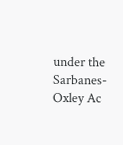under the Sarbanes-Oxley Ac